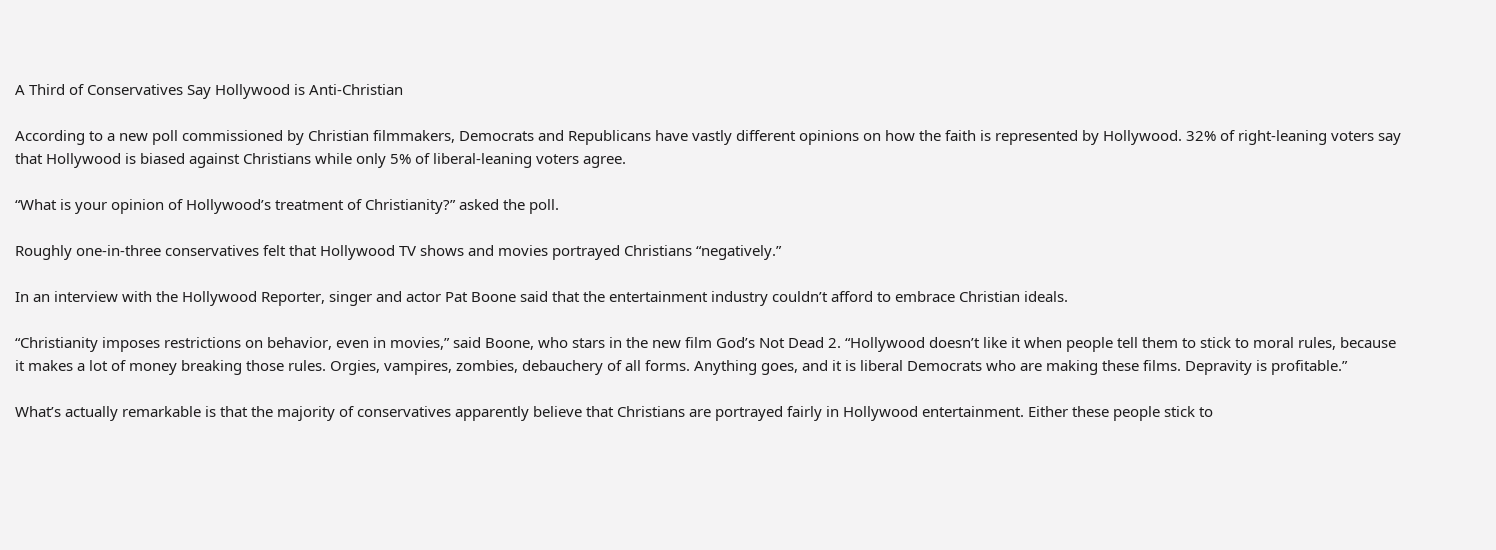A Third of Conservatives Say Hollywood is Anti-Christian

According to a new poll commissioned by Christian filmmakers, Democrats and Republicans have vastly different opinions on how the faith is represented by Hollywood. 32% of right-leaning voters say that Hollywood is biased against Christians while only 5% of liberal-leaning voters agree.

“What is your opinion of Hollywood’s treatment of Christianity?” asked the poll.

Roughly one-in-three conservatives felt that Hollywood TV shows and movies portrayed Christians “negatively.”

In an interview with the Hollywood Reporter, singer and actor Pat Boone said that the entertainment industry couldn’t afford to embrace Christian ideals.

“Christianity imposes restrictions on behavior, even in movies,” said Boone, who stars in the new film God’s Not Dead 2. “Hollywood doesn’t like it when people tell them to stick to moral rules, because it makes a lot of money breaking those rules. Orgies, vampires, zombies, debauchery of all forms. Anything goes, and it is liberal Democrats who are making these films. Depravity is profitable.”

What’s actually remarkable is that the majority of conservatives apparently believe that Christians are portrayed fairly in Hollywood entertainment. Either these people stick to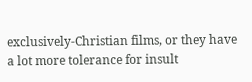exclusively-Christian films, or they have a lot more tolerance for insult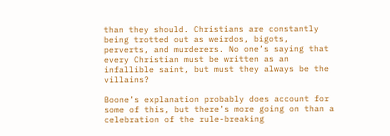than they should. Christians are constantly being trotted out as weirdos, bigots, perverts, and murderers. No one’s saying that every Christian must be written as an infallible saint, but must they always be the villains?

Boone’s explanation probably does account for some of this, but there’s more going on than a celebration of the rule-breaking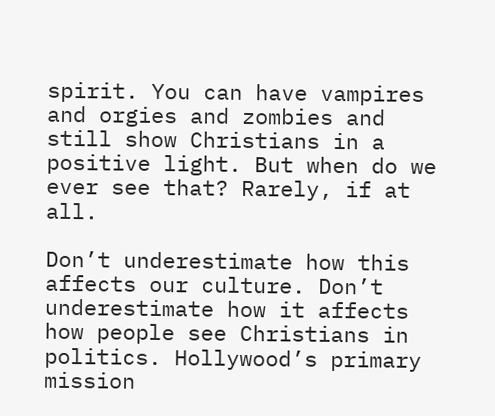spirit. You can have vampires and orgies and zombies and still show Christians in a positive light. But when do we ever see that? Rarely, if at all.

Don’t underestimate how this affects our culture. Don’t underestimate how it affects how people see Christians in politics. Hollywood’s primary mission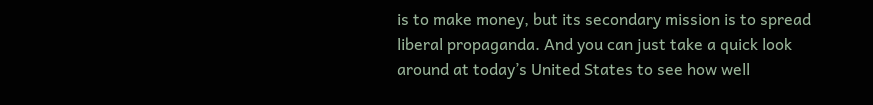is to make money, but its secondary mission is to spread liberal propaganda. And you can just take a quick look around at today’s United States to see how well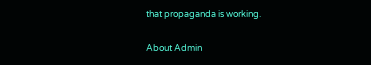that propaganda is working.

About Admin